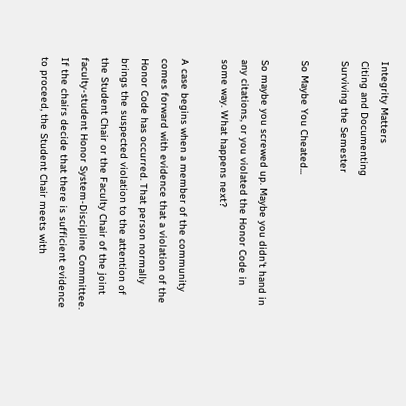Integrity Matters
Citing and Documenting
Surviving the Semester

So Maybe You Cheated...

So maybe you screwed up. Maybe you didn't hand in any citations, or you violated the Honor Code in some way. What happens next?

A case begins when a member of the community comes forward with evidence that a violation of the Honor Code has occurred. That person normally brings the suspected violation to the attention of the Student Chair or the Faculty Chair of the joint faculty-student Honor System-Discipline Committee. If the chairs decide that there is sufficient evidence to proceed, the Student Chair meets with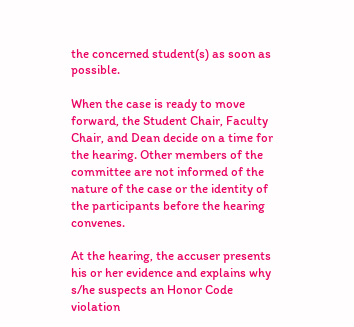the concerned student(s) as soon as possible.

When the case is ready to move forward, the Student Chair, Faculty Chair, and Dean decide on a time for the hearing. Other members of the committee are not informed of the nature of the case or the identity of the participants before the hearing convenes.

At the hearing, the accuser presents his or her evidence and explains why s/he suspects an Honor Code violation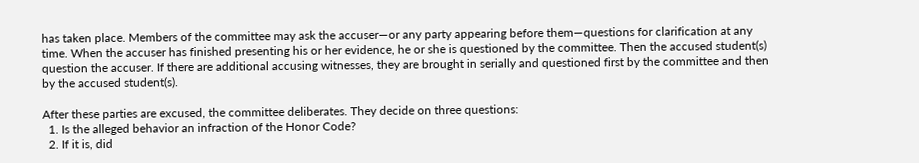has taken place. Members of the committee may ask the accuser—or any party appearing before them—questions for clarification at any time. When the accuser has finished presenting his or her evidence, he or she is questioned by the committee. Then the accused student(s) question the accuser. If there are additional accusing witnesses, they are brought in serially and questioned first by the committee and then by the accused student(s).

After these parties are excused, the committee deliberates. They decide on three questions:
  1. Is the alleged behavior an infraction of the Honor Code?
  2. If it is, did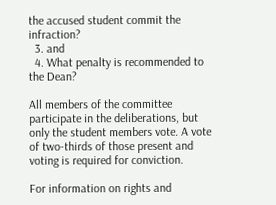the accused student commit the infraction?
  3. and
  4. What penalty is recommended to the Dean?

All members of the committee participate in the deliberations, but only the student members vote. A vote of two-thirds of those present and voting is required for conviction.

For information on rights and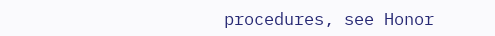procedures, see Honor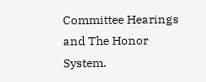Committee Hearings and The Honor System.